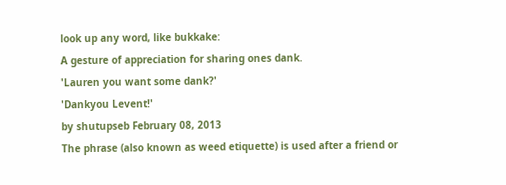look up any word, like bukkake:
A gesture of appreciation for sharing ones dank.
'Lauren you want some dank?'
'Dankyou Levent!'
by shutupseb February 08, 2013
The phrase (also known as weed etiquette) is used after a friend or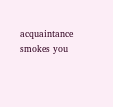acquaintance smokes you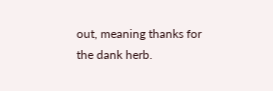out, meaning thanks for the dank herb.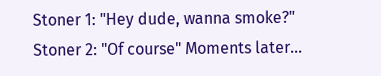Stoner 1: "Hey dude, wanna smoke?"
Stoner 2: "Of course" Moments later...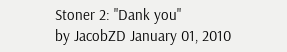Stoner 2: "Dank you"
by JacobZD January 01, 2010